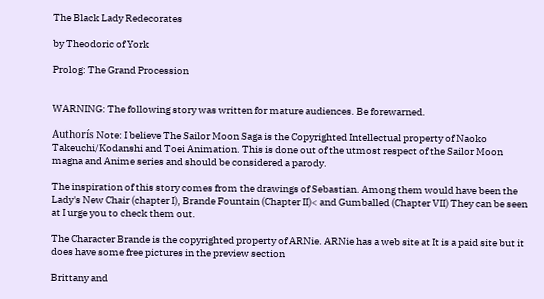The Black Lady Redecorates

by Theodoric of York

Prolog: The Grand Procession


WARNING: The following story was written for mature audiences. Be forewarned.

Authorís Note: I believe The Sailor Moon Saga is the Copyrighted Intellectual property of Naoko Takeuchi/Kodanshi and Toei Animation. This is done out of the utmost respect of the Sailor Moon magna and Anime series and should be considered a parody.

The inspiration of this story comes from the drawings of Sebastian. Among them would have been the Lady's New Chair (chapter I), Brande Fountain (Chapter II)< and Gumballed (Chapter VII) They can be seen at I urge you to check them out.

The Character Brande is the copyrighted property of ARNie. ARNie has a web site at It is a paid site but it does have some free pictures in the preview section

Brittany and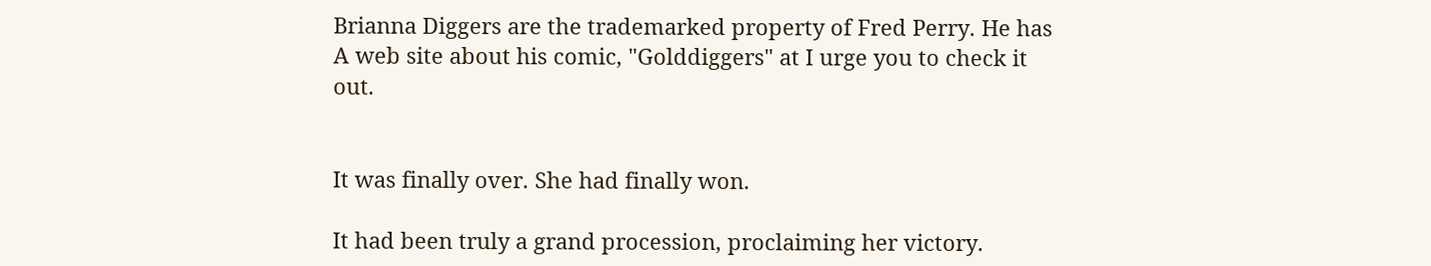Brianna Diggers are the trademarked property of Fred Perry. He has A web site about his comic, "Golddiggers" at I urge you to check it out.


It was finally over. She had finally won.

It had been truly a grand procession, proclaiming her victory.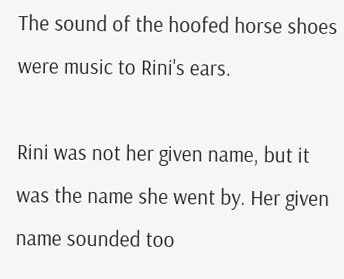The sound of the hoofed horse shoes were music to Rini's ears.

Rini was not her given name, but it was the name she went by. Her given name sounded too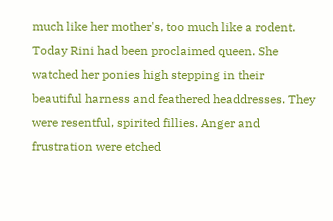much like her mother's, too much like a rodent. Today Rini had been proclaimed queen. She watched her ponies high stepping in their beautiful harness and feathered headdresses. They were resentful, spirited fillies. Anger and frustration were etched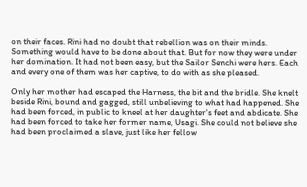on their faces. Rini had no doubt that rebellion was on their minds. Something would have to be done about that. But for now they were under her domination. It had not been easy, but the Sailor Senchi were hers. Each and every one of them was her captive, to do with as she pleased.

Only her mother had escaped the Harness, the bit and the bridle. She knelt beside Rini, bound and gagged, still unbelieving to what had happened. She had been forced, in public to kneel at her daughter's feet and abdicate. She had been forced to take her former name, Usagi. She could not believe she had been proclaimed a slave, just like her fellow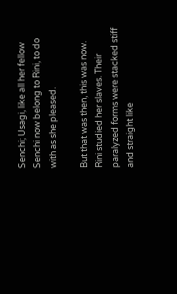Senchi; Usagi, like all her fellow Senchi now belong to Rini, to do with as she pleased.

But that was then, this was now. Rini studied her slaves. Their paralyzed forms were stacked stiff and straight like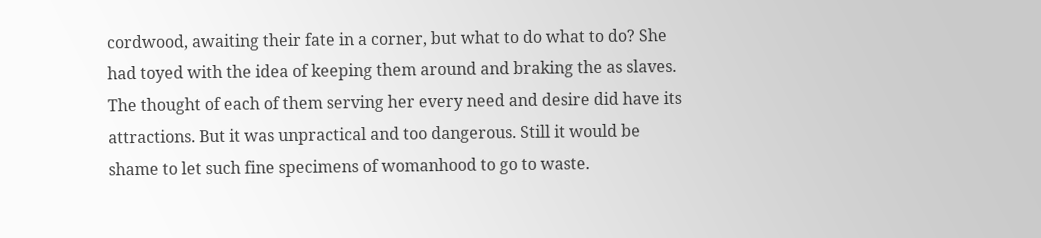cordwood, awaiting their fate in a corner, but what to do what to do? She had toyed with the idea of keeping them around and braking the as slaves. The thought of each of them serving her every need and desire did have its attractions. But it was unpractical and too dangerous. Still it would be shame to let such fine specimens of womanhood to go to waste.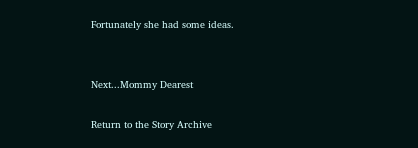Fortunately she had some ideas.


Next...Mommy Dearest

Return to the Story Archive